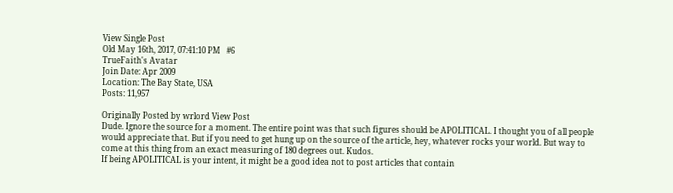View Single Post
Old May 16th, 2017, 07:41:10 PM   #6
TrueFaith's Avatar
Join Date: Apr 2009
Location: The Bay State, USA
Posts: 11,957

Originally Posted by wrlord View Post
Dude. Ignore the source for a moment. The entire point was that such figures should be APOLITICAL. I thought you of all people would appreciate that. But if you need to get hung up on the source of the article, hey, whatever rocks your world. But way to come at this thing from an exact measuring of 180 degrees out. Kudos.
If being APOLITICAL is your intent, it might be a good idea not to post articles that contain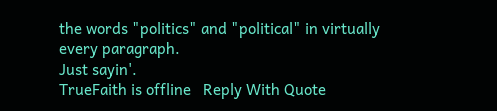the words "politics" and "political" in virtually every paragraph.
Just sayin'.
TrueFaith is offline   Reply With Quote